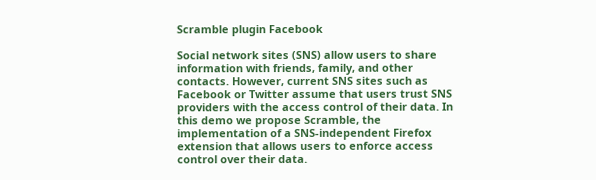Scramble plugin Facebook

Social network sites (SNS) allow users to share information with friends, family, and other contacts. However, current SNS sites such as Facebook or Twitter assume that users trust SNS providers with the access control of their data. In this demo we propose Scramble, the implementation of a SNS-independent Firefox extension that allows users to enforce access control over their data.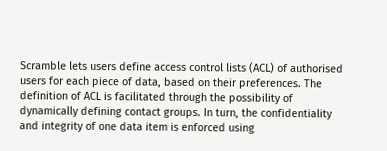Scramble lets users define access control lists (ACL) of authorised users for each piece of data, based on their preferences. The definition of ACL is facilitated through the possibility of dynamically defining contact groups. In turn, the confidentiality and integrity of one data item is enforced using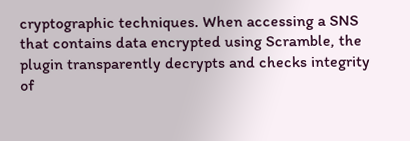cryptographic techniques. When accessing a SNS that contains data encrypted using Scramble, the plugin transparently decrypts and checks integrity of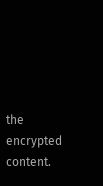the encrypted content.